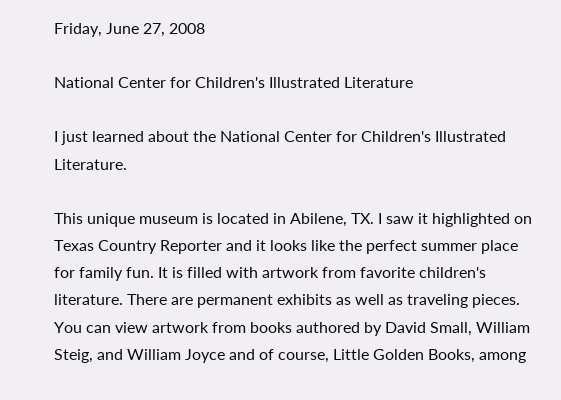Friday, June 27, 2008

National Center for Children's Illustrated Literature

I just learned about the National Center for Children's Illustrated Literature.

This unique museum is located in Abilene, TX. I saw it highlighted on Texas Country Reporter and it looks like the perfect summer place for family fun. It is filled with artwork from favorite children's literature. There are permanent exhibits as well as traveling pieces. You can view artwork from books authored by David Small, William Steig, and William Joyce and of course, Little Golden Books, among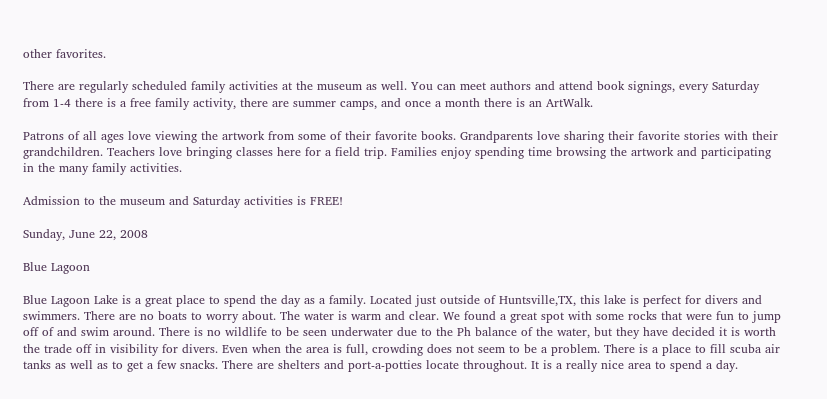other favorites.

There are regularly scheduled family activities at the museum as well. You can meet authors and attend book signings, every Saturday from 1-4 there is a free family activity, there are summer camps, and once a month there is an ArtWalk.

Patrons of all ages love viewing the artwork from some of their favorite books. Grandparents love sharing their favorite stories with their grandchildren. Teachers love bringing classes here for a field trip. Families enjoy spending time browsing the artwork and participating in the many family activities.

Admission to the museum and Saturday activities is FREE!

Sunday, June 22, 2008

Blue Lagoon

Blue Lagoon Lake is a great place to spend the day as a family. Located just outside of Huntsville,TX, this lake is perfect for divers and swimmers. There are no boats to worry about. The water is warm and clear. We found a great spot with some rocks that were fun to jump off of and swim around. There is no wildlife to be seen underwater due to the Ph balance of the water, but they have decided it is worth the trade off in visibility for divers. Even when the area is full, crowding does not seem to be a problem. There is a place to fill scuba air tanks as well as to get a few snacks. There are shelters and port-a-potties locate throughout. It is a really nice area to spend a day.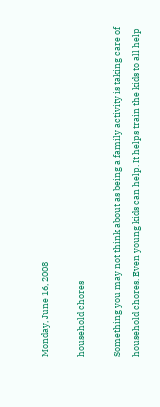Monday, June 16, 2008

household chores

Something you may not think about as being a family activity is taking care of household chores. Even young kids can help. It helps train the kids to all help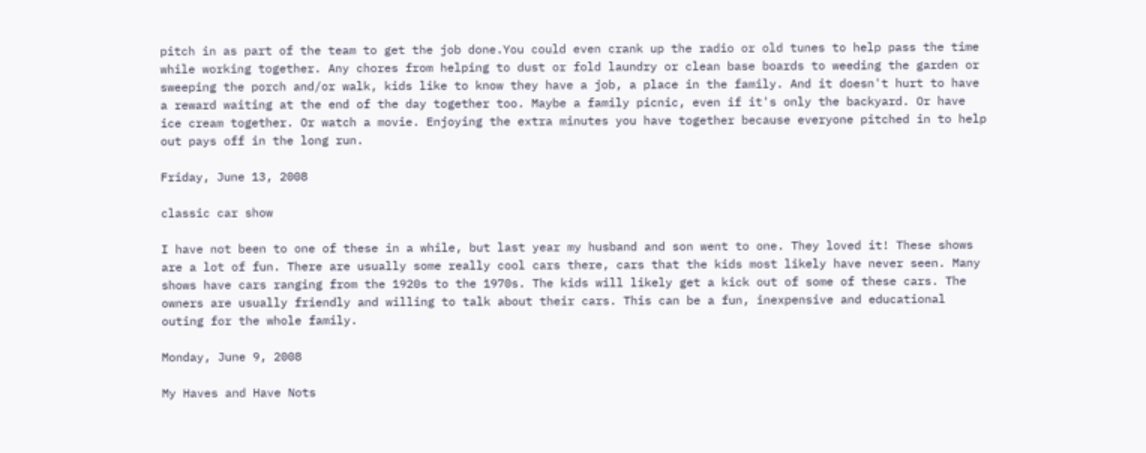pitch in as part of the team to get the job done.You could even crank up the radio or old tunes to help pass the time while working together. Any chores from helping to dust or fold laundry or clean base boards to weeding the garden or sweeping the porch and/or walk, kids like to know they have a job, a place in the family. And it doesn't hurt to have a reward waiting at the end of the day together too. Maybe a family picnic, even if it's only the backyard. Or have ice cream together. Or watch a movie. Enjoying the extra minutes you have together because everyone pitched in to help out pays off in the long run.

Friday, June 13, 2008

classic car show

I have not been to one of these in a while, but last year my husband and son went to one. They loved it! These shows are a lot of fun. There are usually some really cool cars there, cars that the kids most likely have never seen. Many shows have cars ranging from the 1920s to the 1970s. The kids will likely get a kick out of some of these cars. The owners are usually friendly and willing to talk about their cars. This can be a fun, inexpensive and educational outing for the whole family.

Monday, June 9, 2008

My Haves and Have Nots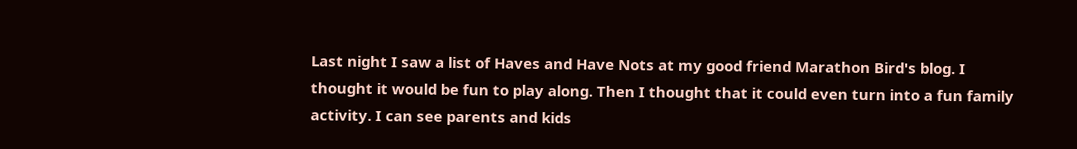Last night I saw a list of Haves and Have Nots at my good friend Marathon Bird's blog. I thought it would be fun to play along. Then I thought that it could even turn into a fun family activity. I can see parents and kids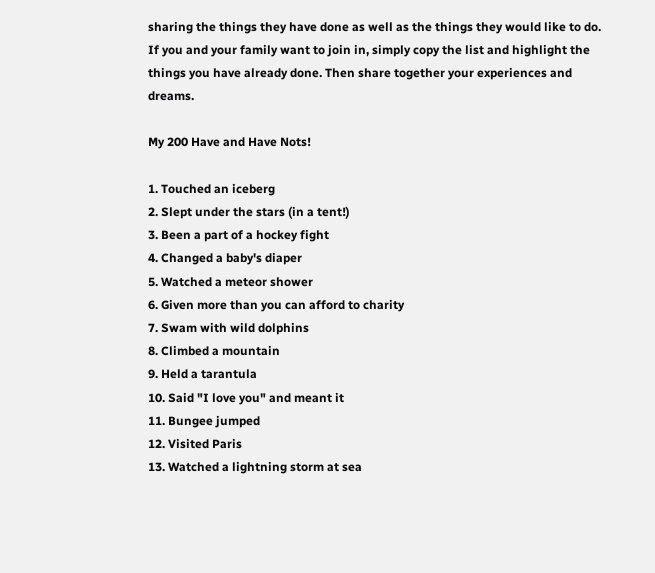sharing the things they have done as well as the things they would like to do. If you and your family want to join in, simply copy the list and highlight the things you have already done. Then share together your experiences and dreams.

My 200 Have and Have Nots!

1. Touched an iceberg
2. Slept under the stars (in a tent!)
3. Been a part of a hockey fight
4. Changed a baby's diaper
5. Watched a meteor shower
6. Given more than you can afford to charity
7. Swam with wild dolphins
8. Climbed a mountain
9. Held a tarantula
10. Said "I love you" and meant it
11. Bungee jumped
12. Visited Paris
13. Watched a lightning storm at sea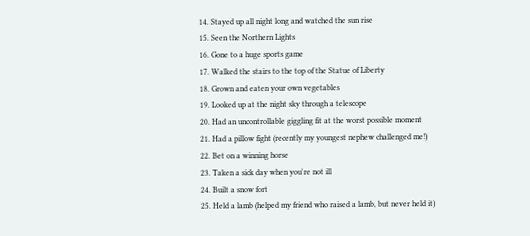14. Stayed up all night long and watched the sun rise
15. Seen the Northern Lights
16. Gone to a huge sports game
17. Walked the stairs to the top of the Statue of Liberty
18. Grown and eaten your own vegetables
19. Looked up at the night sky through a telescope
20. Had an uncontrollable giggling fit at the worst possible moment
21. Had a pillow fight (recently my youngest nephew challenged me!)
22. Bet on a winning horse
23. Taken a sick day when you're not ill
24. Built a snow fort
25. Held a lamb (helped my friend who raised a lamb, but never held it)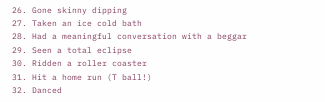26. Gone skinny dipping
27. Taken an ice cold bath
28. Had a meaningful conversation with a beggar
29. Seen a total eclipse
30. Ridden a roller coaster
31. Hit a home run (T ball!)
32. Danced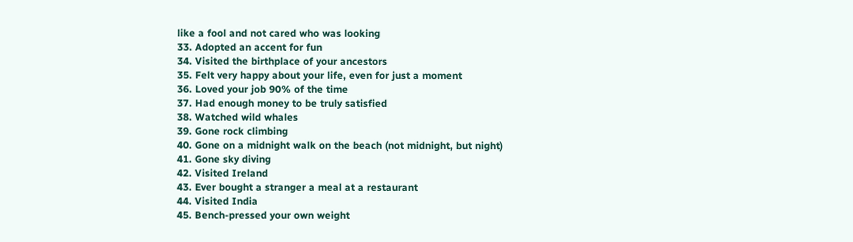like a fool and not cared who was looking
33. Adopted an accent for fun
34. Visited the birthplace of your ancestors
35. Felt very happy about your life, even for just a moment
36. Loved your job 90% of the time
37. Had enough money to be truly satisfied
38. Watched wild whales
39. Gone rock climbing
40. Gone on a midnight walk on the beach (not midnight, but night)
41. Gone sky diving
42. Visited Ireland
43. Ever bought a stranger a meal at a restaurant
44. Visited India
45. Bench-pressed your own weight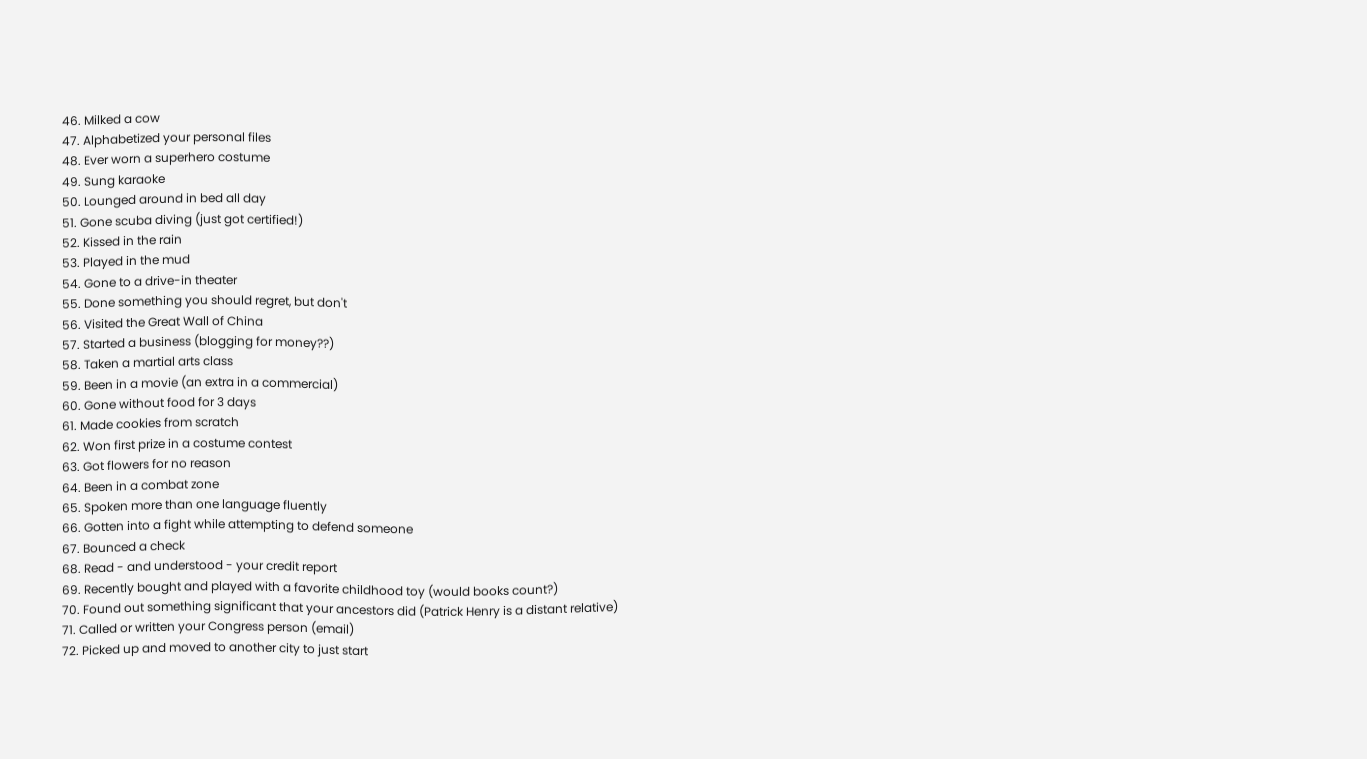46. Milked a cow
47. Alphabetized your personal files
48. Ever worn a superhero costume
49. Sung karaoke
50. Lounged around in bed all day
51. Gone scuba diving (just got certified!)
52. Kissed in the rain
53. Played in the mud
54. Gone to a drive-in theater
55. Done something you should regret, but don't
56. Visited the Great Wall of China
57. Started a business (blogging for money??)
58. Taken a martial arts class
59. Been in a movie (an extra in a commercial)
60. Gone without food for 3 days
61. Made cookies from scratch
62. Won first prize in a costume contest
63. Got flowers for no reason
64. Been in a combat zone
65. Spoken more than one language fluently
66. Gotten into a fight while attempting to defend someone
67. Bounced a check
68. Read - and understood - your credit report
69. Recently bought and played with a favorite childhood toy (would books count?)
70. Found out something significant that your ancestors did (Patrick Henry is a distant relative)
71. Called or written your Congress person (email)
72. Picked up and moved to another city to just start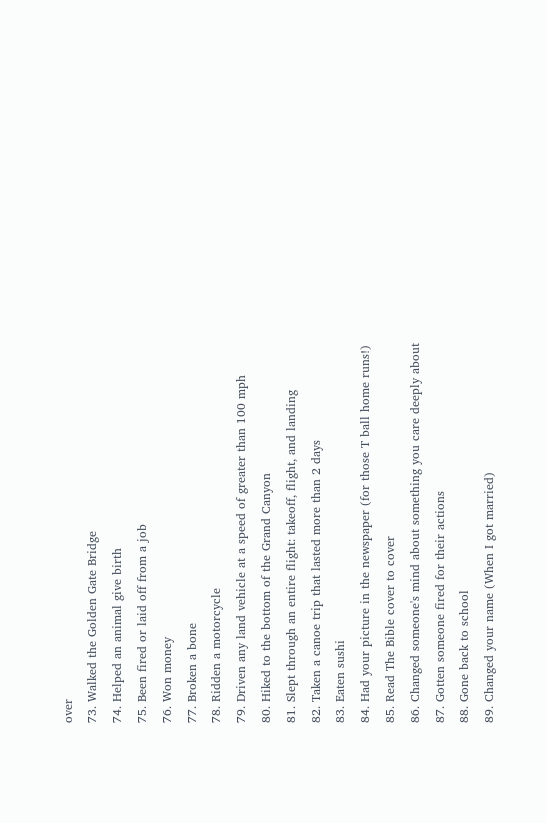over
73. Walked the Golden Gate Bridge
74. Helped an animal give birth
75. Been fired or laid off from a job
76. Won money
77. Broken a bone
78. Ridden a motorcycle
79. Driven any land vehicle at a speed of greater than 100 mph
80. Hiked to the bottom of the Grand Canyon
81. Slept through an entire flight: takeoff, flight, and landing
82. Taken a canoe trip that lasted more than 2 days
83. Eaten sushi
84. Had your picture in the newspaper (for those T ball home runs!)
85. Read The Bible cover to cover
86. Changed someone's mind about something you care deeply about
87. Gotten someone fired for their actions
88. Gone back to school
89. Changed your name (When I got married)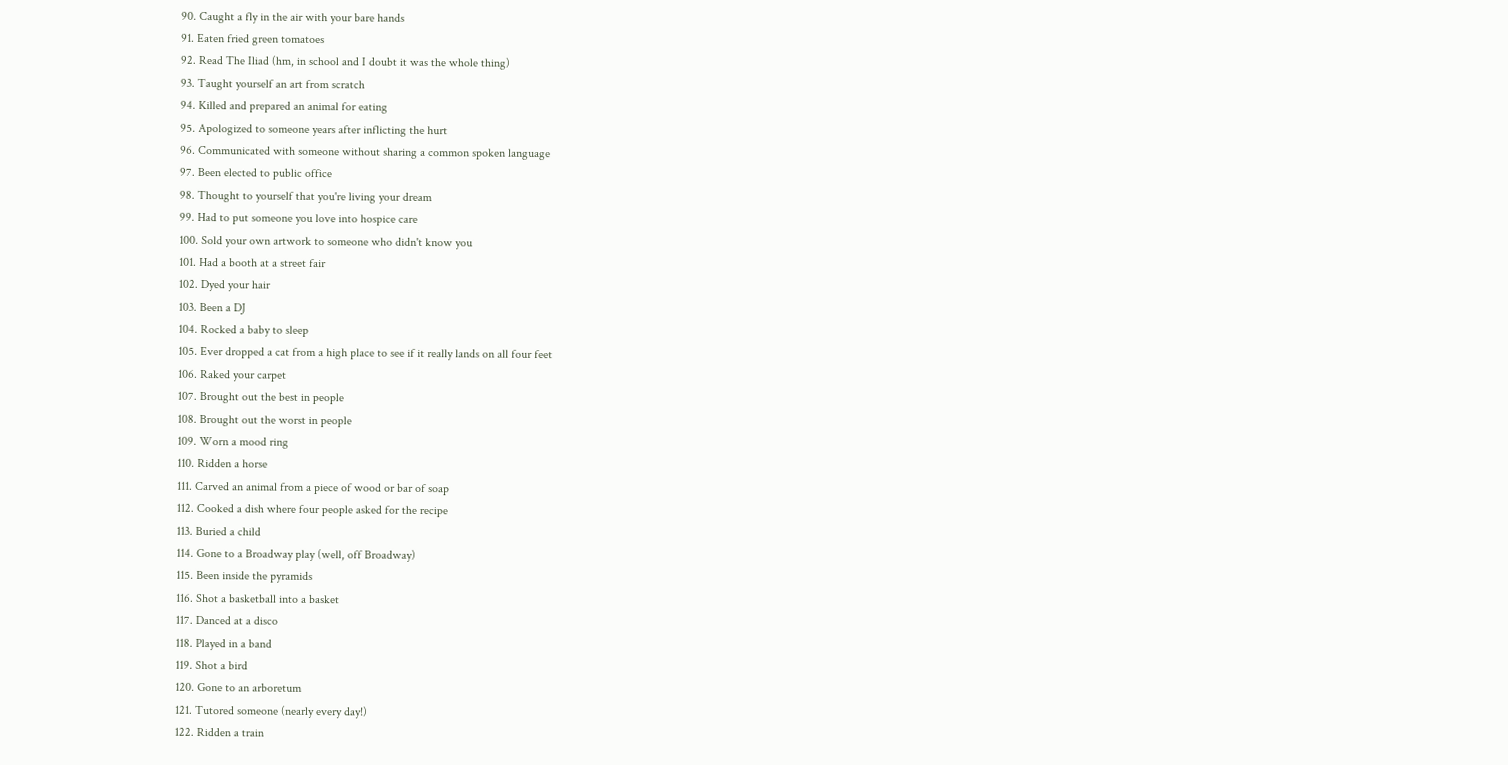90. Caught a fly in the air with your bare hands
91. Eaten fried green tomatoes
92. Read The Iliad (hm, in school and I doubt it was the whole thing)
93. Taught yourself an art from scratch
94. Killed and prepared an animal for eating
95. Apologized to someone years after inflicting the hurt
96. Communicated with someone without sharing a common spoken language
97. Been elected to public office
98. Thought to yourself that you're living your dream
99. Had to put someone you love into hospice care
100. Sold your own artwork to someone who didn't know you
101. Had a booth at a street fair
102. Dyed your hair
103. Been a DJ
104. Rocked a baby to sleep
105. Ever dropped a cat from a high place to see if it really lands on all four feet
106. Raked your carpet
107. Brought out the best in people
108. Brought out the worst in people
109. Worn a mood ring
110. Ridden a horse
111. Carved an animal from a piece of wood or bar of soap
112. Cooked a dish where four people asked for the recipe
113. Buried a child
114. Gone to a Broadway play (well, off Broadway)
115. Been inside the pyramids
116. Shot a basketball into a basket
117. Danced at a disco
118. Played in a band
119. Shot a bird
120. Gone to an arboretum
121. Tutored someone (nearly every day!)
122. Ridden a train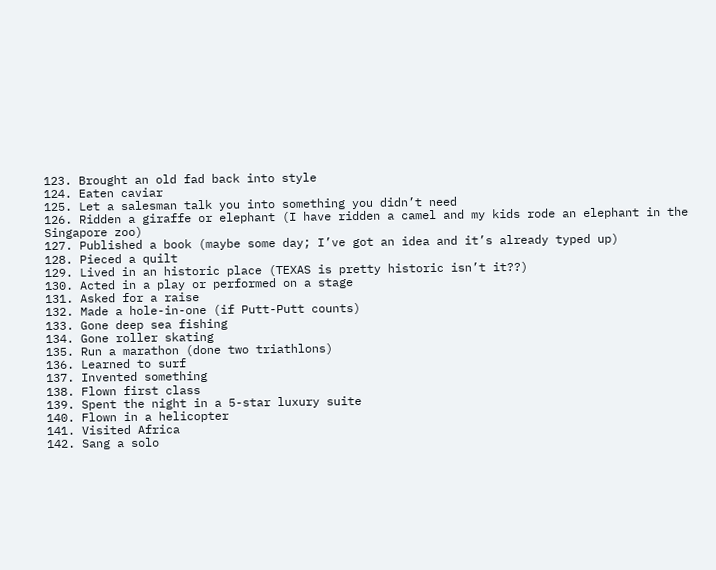123. Brought an old fad back into style
124. Eaten caviar
125. Let a salesman talk you into something you didn’t need
126. Ridden a giraffe or elephant (I have ridden a camel and my kids rode an elephant in the Singapore zoo)
127. Published a book (maybe some day; I’ve got an idea and it’s already typed up)
128. Pieced a quilt
129. Lived in an historic place (TEXAS is pretty historic isn’t it??)
130. Acted in a play or performed on a stage
131. Asked for a raise
132. Made a hole-in-one (if Putt-Putt counts)
133. Gone deep sea fishing
134. Gone roller skating
135. Run a marathon (done two triathlons)
136. Learned to surf
137. Invented something
138. Flown first class
139. Spent the night in a 5-star luxury suite
140. Flown in a helicopter
141. Visited Africa
142. Sang a solo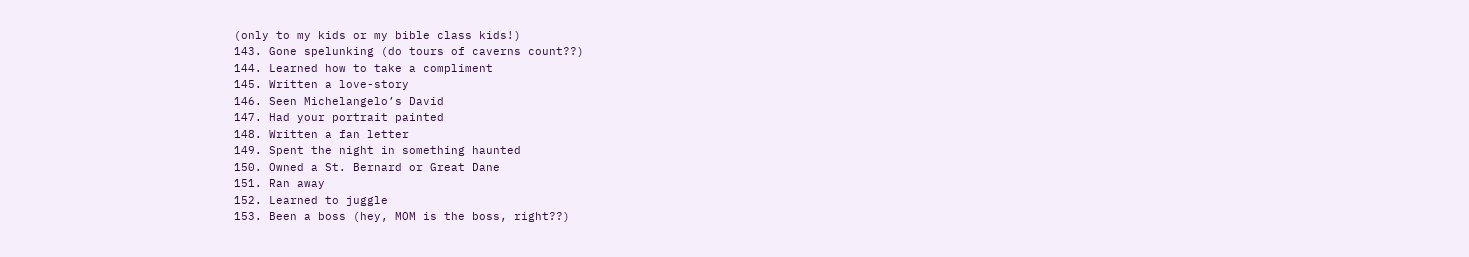(only to my kids or my bible class kids!)
143. Gone spelunking (do tours of caverns count??)
144. Learned how to take a compliment
145. Written a love-story
146. Seen Michelangelo’s David
147. Had your portrait painted
148. Written a fan letter
149. Spent the night in something haunted
150. Owned a St. Bernard or Great Dane
151. Ran away
152. Learned to juggle
153. Been a boss (hey, MOM is the boss, right??)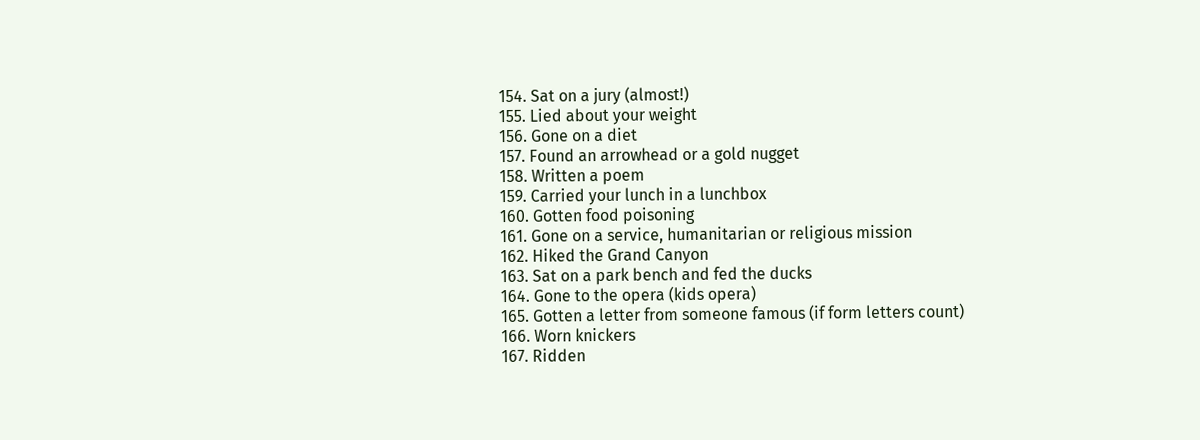154. Sat on a jury (almost!)
155. Lied about your weight
156. Gone on a diet
157. Found an arrowhead or a gold nugget
158. Written a poem
159. Carried your lunch in a lunchbox
160. Gotten food poisoning
161. Gone on a service, humanitarian or religious mission
162. Hiked the Grand Canyon
163. Sat on a park bench and fed the ducks
164. Gone to the opera (kids opera)
165. Gotten a letter from someone famous (if form letters count)
166. Worn knickers
167. Ridden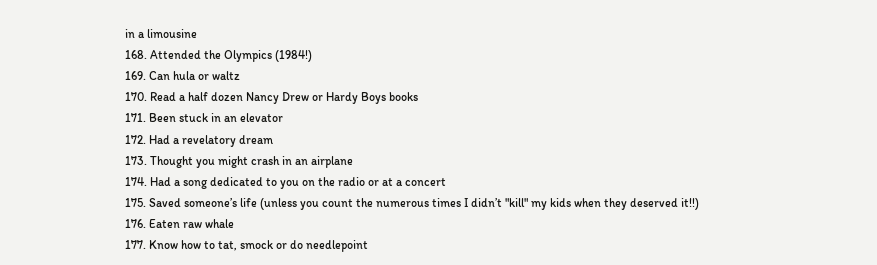in a limousine
168. Attended the Olympics (1984!)
169. Can hula or waltz
170. Read a half dozen Nancy Drew or Hardy Boys books
171. Been stuck in an elevator
172. Had a revelatory dream
173. Thought you might crash in an airplane
174. Had a song dedicated to you on the radio or at a concert
175. Saved someone’s life (unless you count the numerous times I didn’t "kill" my kids when they deserved it!!)
176. Eaten raw whale
177. Know how to tat, smock or do needlepoint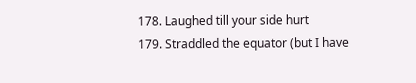178. Laughed till your side hurt
179. Straddled the equator (but I have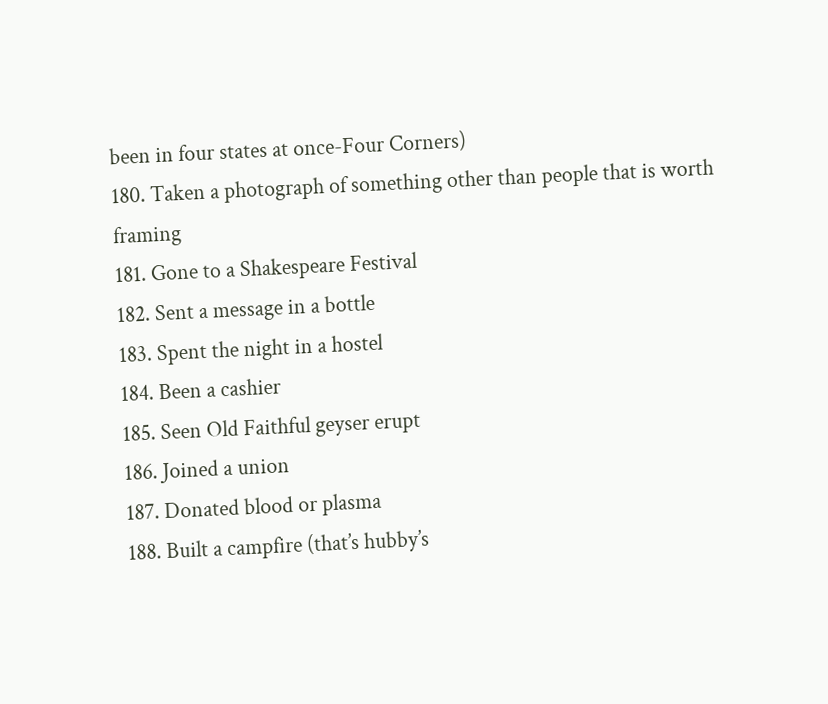been in four states at once-Four Corners)
180. Taken a photograph of something other than people that is worth framing
181. Gone to a Shakespeare Festival
182. Sent a message in a bottle
183. Spent the night in a hostel
184. Been a cashier
185. Seen Old Faithful geyser erupt
186. Joined a union
187. Donated blood or plasma
188. Built a campfire (that’s hubby’s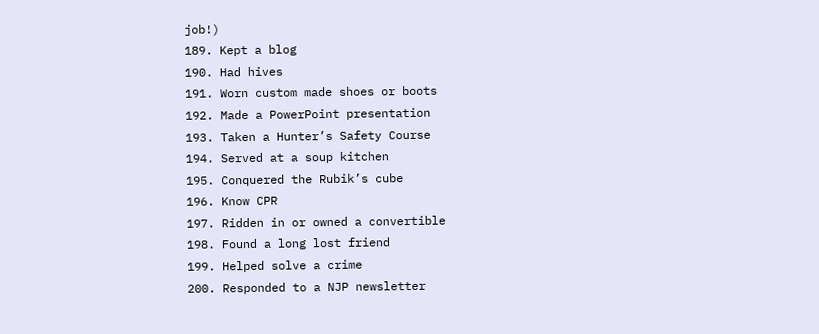job!)
189. Kept a blog
190. Had hives
191. Worn custom made shoes or boots
192. Made a PowerPoint presentation
193. Taken a Hunter’s Safety Course
194. Served at a soup kitchen
195. Conquered the Rubik’s cube
196. Know CPR
197. Ridden in or owned a convertible
198. Found a long lost friend
199. Helped solve a crime
200. Responded to a NJP newsletter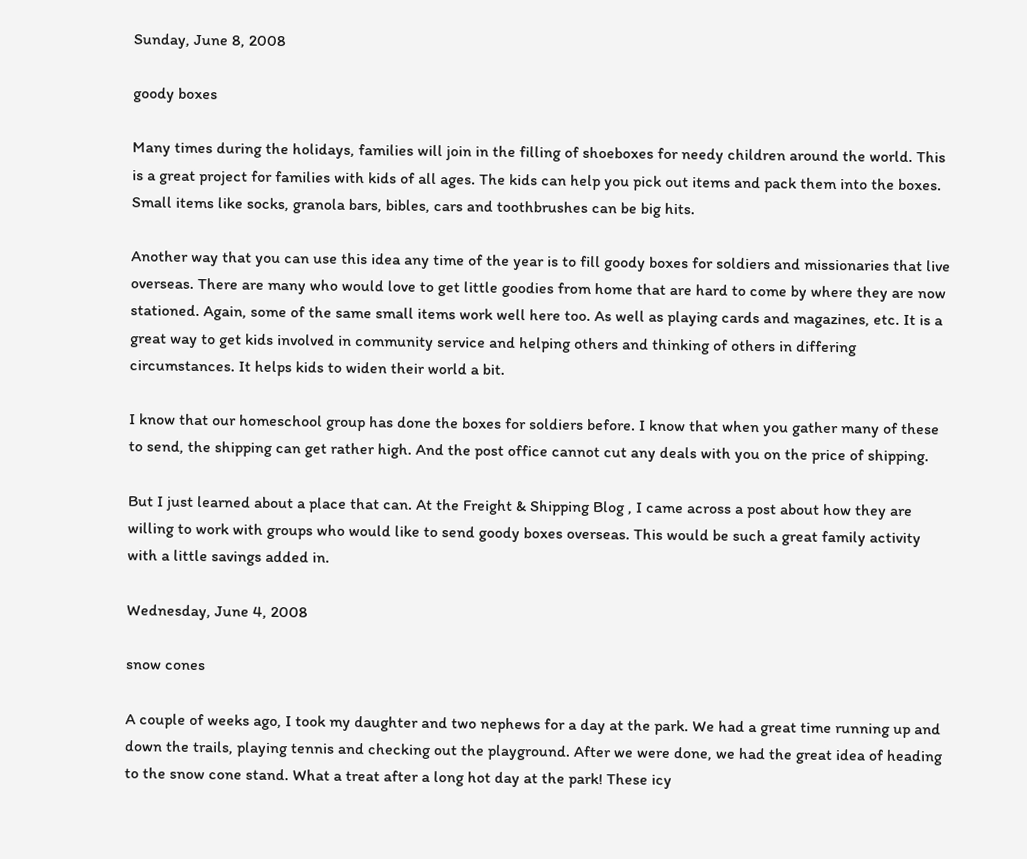Sunday, June 8, 2008

goody boxes

Many times during the holidays, families will join in the filling of shoeboxes for needy children around the world. This is a great project for families with kids of all ages. The kids can help you pick out items and pack them into the boxes. Small items like socks, granola bars, bibles, cars and toothbrushes can be big hits.

Another way that you can use this idea any time of the year is to fill goody boxes for soldiers and missionaries that live overseas. There are many who would love to get little goodies from home that are hard to come by where they are now stationed. Again, some of the same small items work well here too. As well as playing cards and magazines, etc. It is a great way to get kids involved in community service and helping others and thinking of others in differing circumstances. It helps kids to widen their world a bit.

I know that our homeschool group has done the boxes for soldiers before. I know that when you gather many of these to send, the shipping can get rather high. And the post office cannot cut any deals with you on the price of shipping.

But I just learned about a place that can. At the Freight & Shipping Blog , I came across a post about how they are willing to work with groups who would like to send goody boxes overseas. This would be such a great family activity with a little savings added in.

Wednesday, June 4, 2008

snow cones

A couple of weeks ago, I took my daughter and two nephews for a day at the park. We had a great time running up and down the trails, playing tennis and checking out the playground. After we were done, we had the great idea of heading to the snow cone stand. What a treat after a long hot day at the park! These icy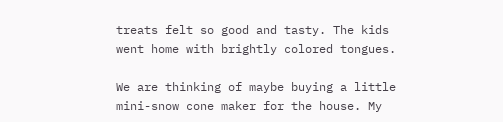treats felt so good and tasty. The kids went home with brightly colored tongues.

We are thinking of maybe buying a little mini-snow cone maker for the house. My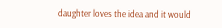daughter loves the idea and it would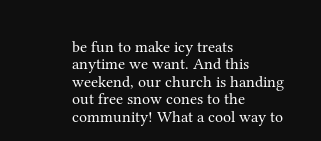be fun to make icy treats anytime we want. And this weekend, our church is handing out free snow cones to the community! What a cool way to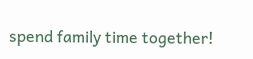spend family time together!